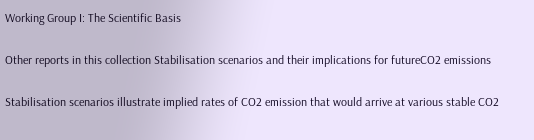Working Group I: The Scientific Basis

Other reports in this collection Stabilisation scenarios and their implications for futureCO2 emissions

Stabilisation scenarios illustrate implied rates of CO2 emission that would arrive at various stable CO2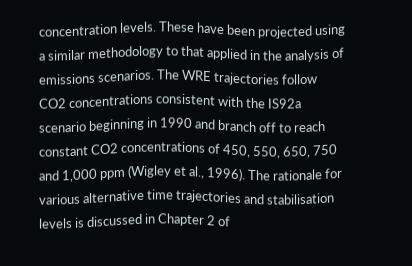concentration levels. These have been projected using a similar methodology to that applied in the analysis of emissions scenarios. The WRE trajectories follow CO2 concentrations consistent with the IS92a scenario beginning in 1990 and branch off to reach constant CO2 concentrations of 450, 550, 650, 750 and 1,000 ppm (Wigley et al., 1996). The rationale for various alternative time trajectories and stabilisation levels is discussed in Chapter 2 of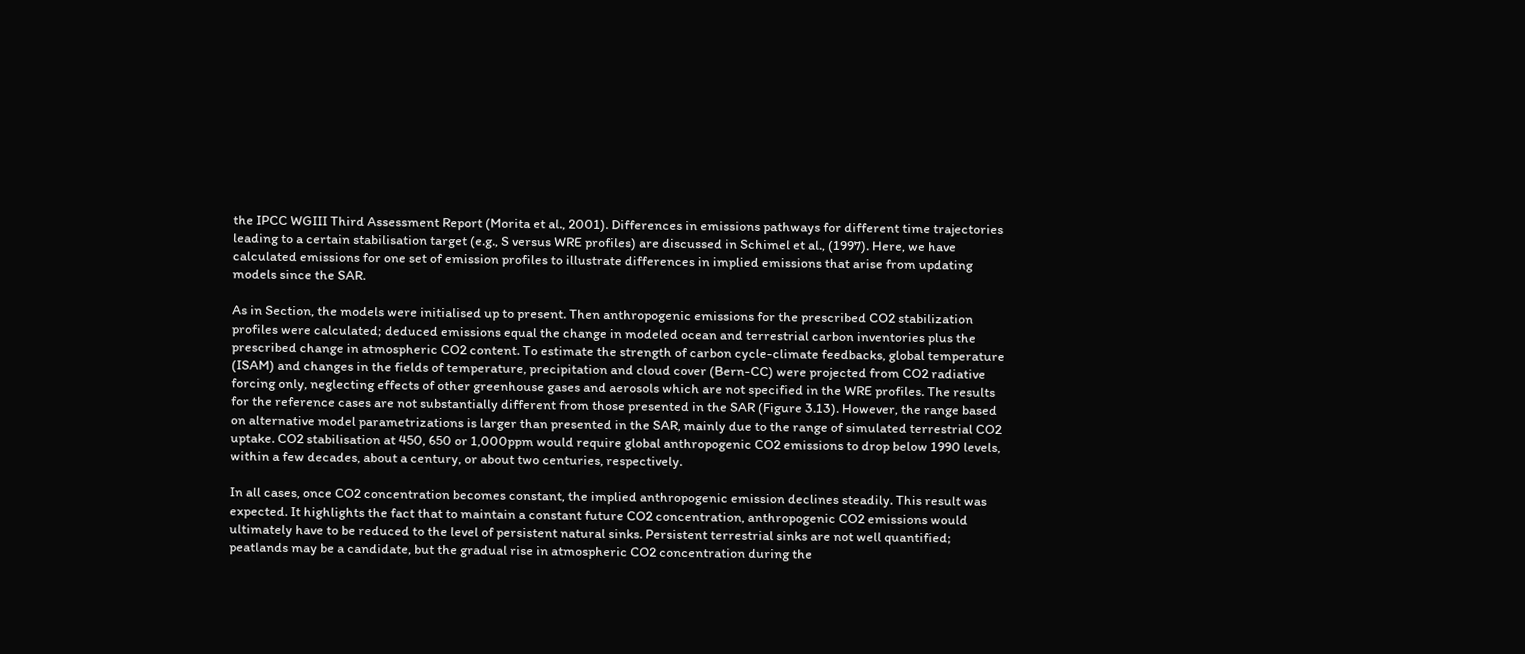the IPCC WGIII Third Assessment Report (Morita et al., 2001). Differences in emissions pathways for different time trajectories leading to a certain stabilisation target (e.g., S versus WRE profiles) are discussed in Schimel et al., (1997). Here, we have calculated emissions for one set of emission profiles to illustrate differences in implied emissions that arise from updating models since the SAR.

As in Section, the models were initialised up to present. Then anthropogenic emissions for the prescribed CO2 stabilization profiles were calculated; deduced emissions equal the change in modeled ocean and terrestrial carbon inventories plus the prescribed change in atmospheric CO2 content. To estimate the strength of carbon cycle-climate feedbacks, global temperature (ISAM) and changes in the fields of temperature, precipitation and cloud cover (Bern-CC) were projected from CO2 radiative forcing only, neglecting effects of other greenhouse gases and aerosols which are not specified in the WRE profiles. The results for the reference cases are not substantially different from those presented in the SAR (Figure 3.13). However, the range based on alternative model parametrizations is larger than presented in the SAR, mainly due to the range of simulated terrestrial CO2 uptake. CO2 stabilisation at 450, 650 or 1,000ppm would require global anthropogenic CO2 emissions to drop below 1990 levels, within a few decades, about a century, or about two centuries, respectively.

In all cases, once CO2 concentration becomes constant, the implied anthropogenic emission declines steadily. This result was expected. It highlights the fact that to maintain a constant future CO2 concentration, anthropogenic CO2 emissions would ultimately have to be reduced to the level of persistent natural sinks. Persistent terrestrial sinks are not well quantified; peatlands may be a candidate, but the gradual rise in atmospheric CO2 concentration during the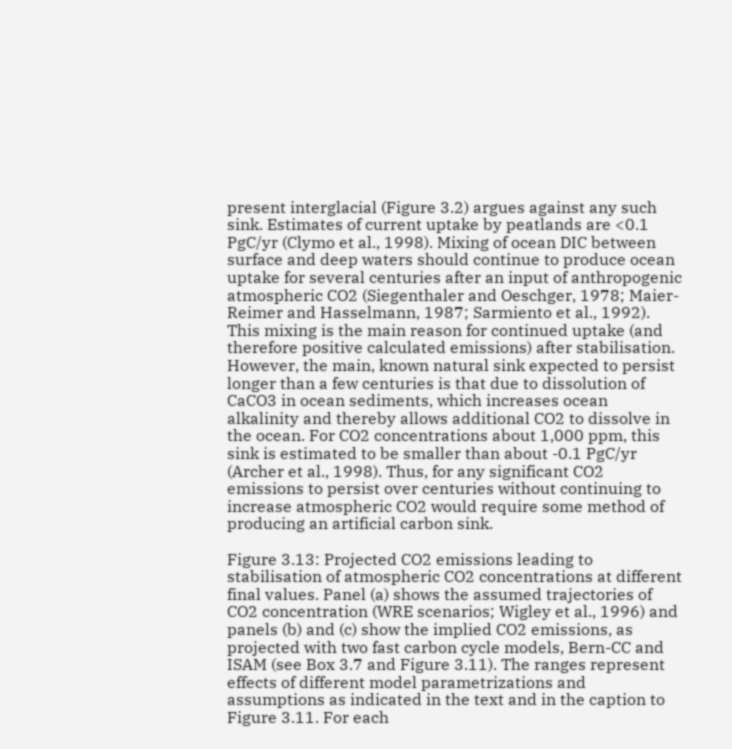present interglacial (Figure 3.2) argues against any such sink. Estimates of current uptake by peatlands are <0.1 PgC/yr (Clymo et al., 1998). Mixing of ocean DIC between surface and deep waters should continue to produce ocean uptake for several centuries after an input of anthropogenic atmospheric CO2 (Siegenthaler and Oeschger, 1978; Maier-Reimer and Hasselmann, 1987; Sarmiento et al., 1992). This mixing is the main reason for continued uptake (and therefore positive calculated emissions) after stabilisation. However, the main, known natural sink expected to persist longer than a few centuries is that due to dissolution of CaCO3 in ocean sediments, which increases ocean alkalinity and thereby allows additional CO2 to dissolve in the ocean. For CO2 concentrations about 1,000 ppm, this sink is estimated to be smaller than about -0.1 PgC/yr (Archer et al., 1998). Thus, for any significant CO2 emissions to persist over centuries without continuing to increase atmospheric CO2 would require some method of producing an artificial carbon sink.

Figure 3.13: Projected CO2 emissions leading to stabilisation of atmospheric CO2 concentrations at different final values. Panel (a) shows the assumed trajectories of CO2 concentration (WRE scenarios; Wigley et al., 1996) and panels (b) and (c) show the implied CO2 emissions, as projected with two fast carbon cycle models, Bern-CC and ISAM (see Box 3.7 and Figure 3.11). The ranges represent effects of different model parametrizations and assumptions as indicated in the text and in the caption to Figure 3.11. For each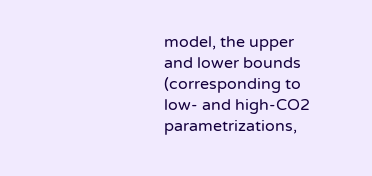model, the upper and lower bounds (corresponding to low- and high-CO2 parametrizations,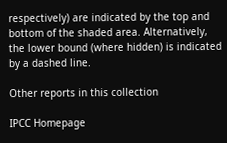respectively) are indicated by the top and bottom of the shaded area. Alternatively, the lower bound (where hidden) is indicated by a dashed line.

Other reports in this collection

IPCC Homepage